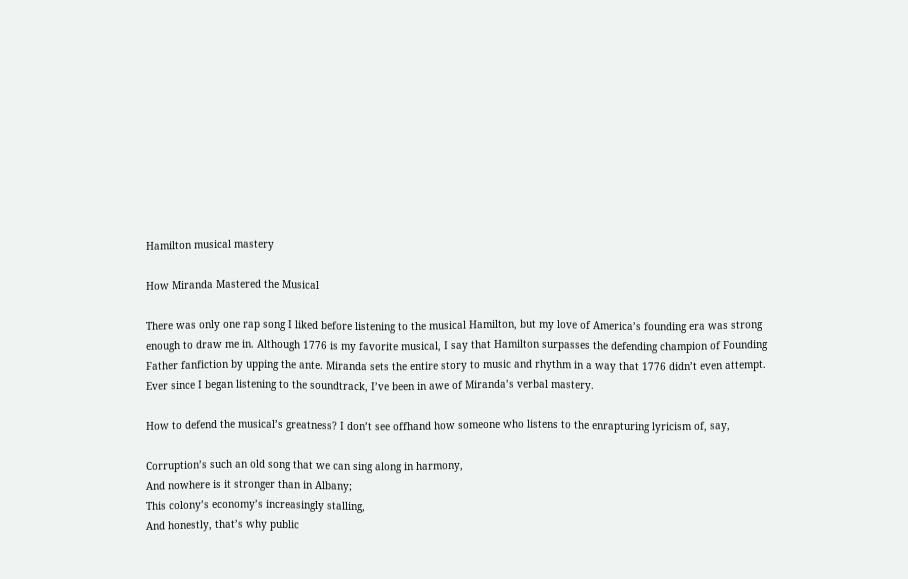Hamilton musical mastery

How Miranda Mastered the Musical

There was only one rap song I liked before listening to the musical Hamilton, but my love of America’s founding era was strong enough to draw me in. Although 1776 is my favorite musical, I say that Hamilton surpasses the defending champion of Founding Father fanfiction by upping the ante. Miranda sets the entire story to music and rhythm in a way that 1776 didn’t even attempt. Ever since I began listening to the soundtrack, I’ve been in awe of Miranda’s verbal mastery.

How to defend the musical’s greatness? I don’t see offhand how someone who listens to the enrapturing lyricism of, say,

Corruption’s such an old song that we can sing along in harmony,
And nowhere is it stronger than in Albany;
This colony’s economy’s increasingly stalling,
And honestly, that’s why public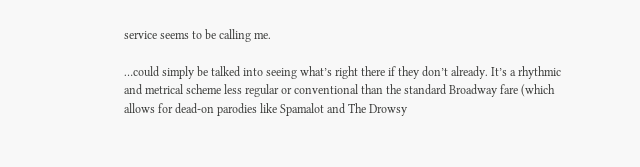service seems to be calling me.

…could simply be talked into seeing what’s right there if they don’t already. It’s a rhythmic and metrical scheme less regular or conventional than the standard Broadway fare (which allows for dead-on parodies like Spamalot and The Drowsy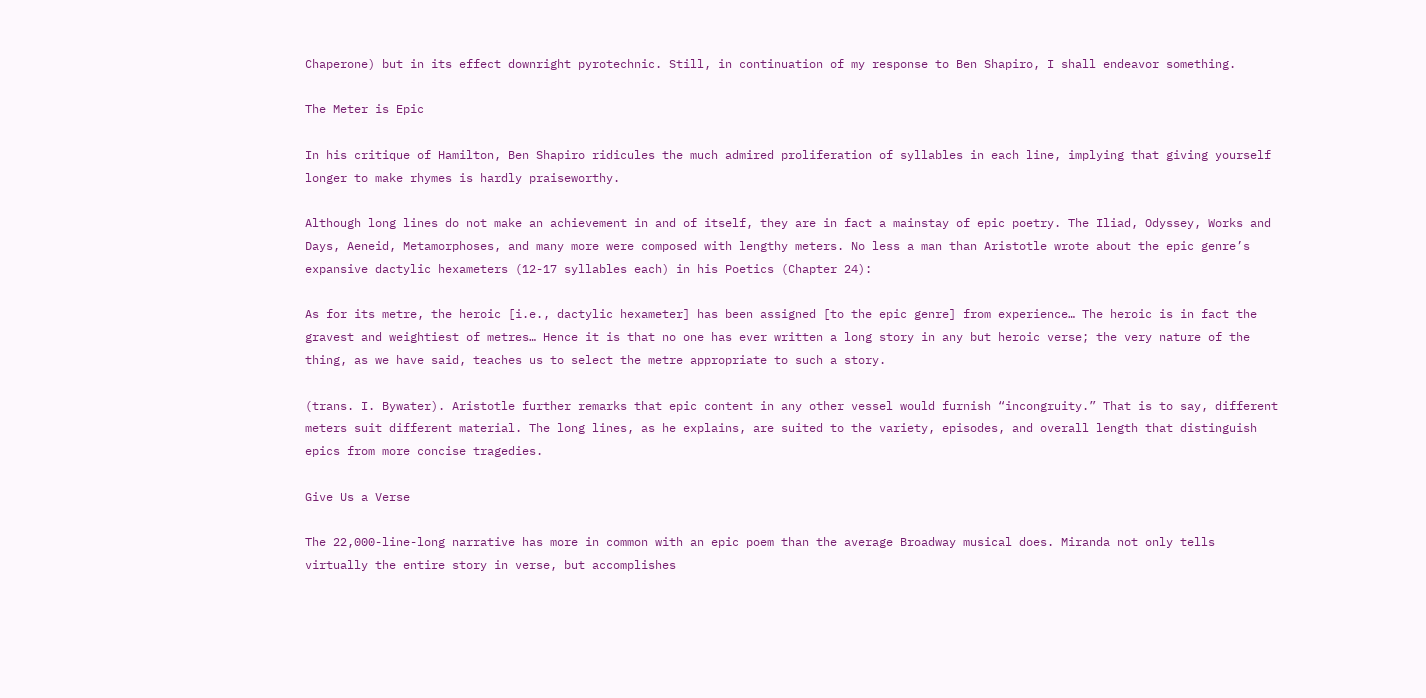Chaperone) but in its effect downright pyrotechnic. Still, in continuation of my response to Ben Shapiro, I shall endeavor something.

The Meter is Epic

In his critique of Hamilton, Ben Shapiro ridicules the much admired proliferation of syllables in each line, implying that giving yourself longer to make rhymes is hardly praiseworthy.

Although long lines do not make an achievement in and of itself, they are in fact a mainstay of epic poetry. The Iliad, Odyssey, Works and Days, Aeneid, Metamorphoses, and many more were composed with lengthy meters. No less a man than Aristotle wrote about the epic genre’s expansive dactylic hexameters (12-17 syllables each) in his Poetics (Chapter 24):

As for its metre, the heroic [i.e., dactylic hexameter] has been assigned [to the epic genre] from experience… The heroic is in fact the gravest and weightiest of metres… Hence it is that no one has ever written a long story in any but heroic verse; the very nature of the thing, as we have said, teaches us to select the metre appropriate to such a story.

(trans. I. Bywater). Aristotle further remarks that epic content in any other vessel would furnish “incongruity.” That is to say, different meters suit different material. The long lines, as he explains, are suited to the variety, episodes, and overall length that distinguish epics from more concise tragedies.

Give Us a Verse

The 22,000-line-long narrative has more in common with an epic poem than the average Broadway musical does. Miranda not only tells virtually the entire story in verse, but accomplishes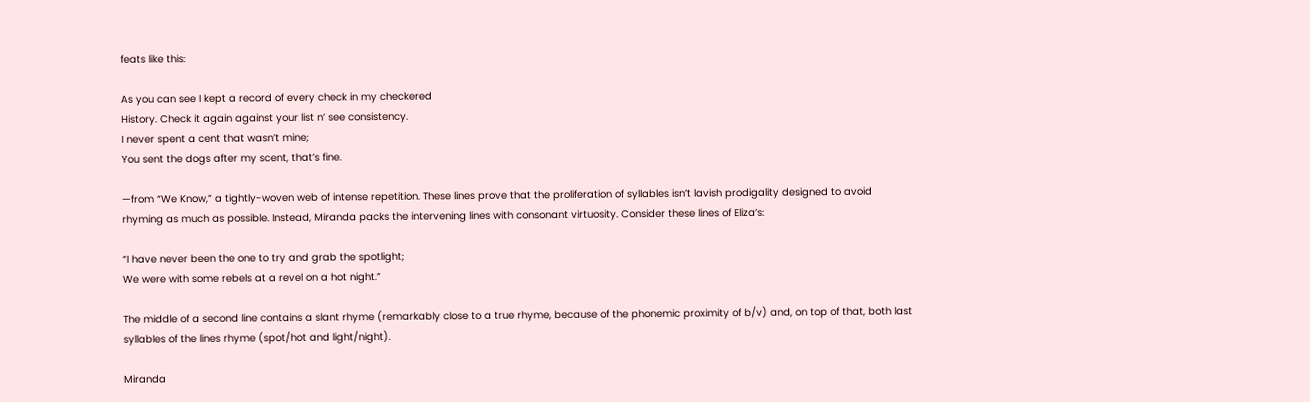feats like this:

As you can see I kept a record of every check in my checkered
History. Check it again against your list n’ see consistency.
I never spent a cent that wasn’t mine;
You sent the dogs after my scent, that’s fine.

—from “We Know,” a tightly-woven web of intense repetition. These lines prove that the proliferation of syllables isn’t lavish prodigality designed to avoid rhyming as much as possible. Instead, Miranda packs the intervening lines with consonant virtuosity. Consider these lines of Eliza’s:

“I have never been the one to try and grab the spotlight;
We were with some rebels at a revel on a hot night.”

The middle of a second line contains a slant rhyme (remarkably close to a true rhyme, because of the phonemic proximity of b/v) and, on top of that, both last syllables of the lines rhyme (spot/hot and light/night).

Miranda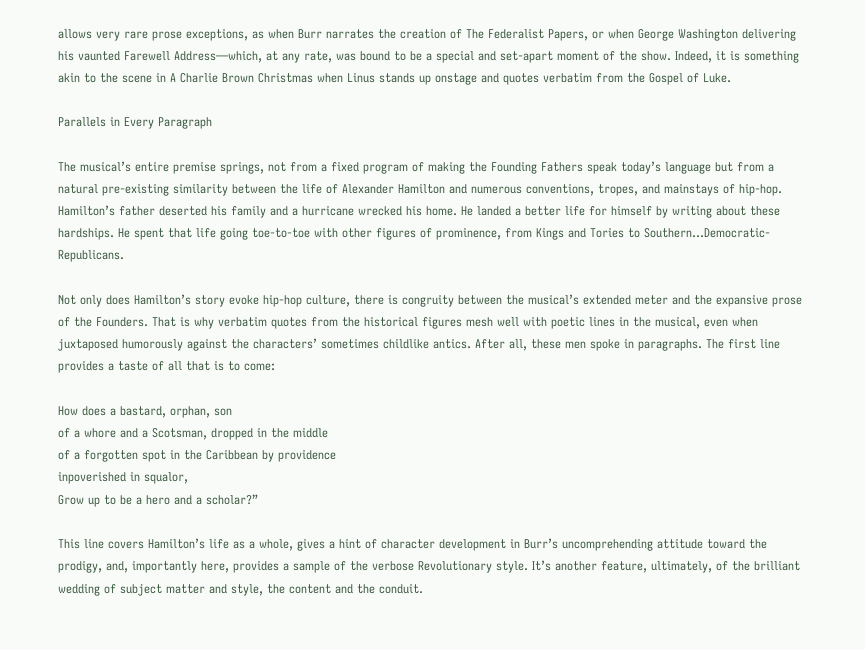allows very rare prose exceptions, as when Burr narrates the creation of The Federalist Papers, or when George Washington delivering his vaunted Farewell Address—which, at any rate, was bound to be a special and set-apart moment of the show. Indeed, it is something akin to the scene in A Charlie Brown Christmas when Linus stands up onstage and quotes verbatim from the Gospel of Luke.

Parallels in Every Paragraph

The musical’s entire premise springs, not from a fixed program of making the Founding Fathers speak today’s language but from a natural pre-existing similarity between the life of Alexander Hamilton and numerous conventions, tropes, and mainstays of hip-hop. Hamilton’s father deserted his family and a hurricane wrecked his home. He landed a better life for himself by writing about these hardships. He spent that life going toe-to-toe with other figures of prominence, from Kings and Tories to Southern…Democratic-Republicans.

Not only does Hamilton’s story evoke hip-hop culture, there is congruity between the musical’s extended meter and the expansive prose of the Founders. That is why verbatim quotes from the historical figures mesh well with poetic lines in the musical, even when juxtaposed humorously against the characters’ sometimes childlike antics. After all, these men spoke in paragraphs. The first line provides a taste of all that is to come:

How does a bastard, orphan, son
of a whore and a Scotsman, dropped in the middle
of a forgotten spot in the Caribbean by providence
inpoverished in squalor,
Grow up to be a hero and a scholar?”

This line covers Hamilton’s life as a whole, gives a hint of character development in Burr’s uncomprehending attitude toward the prodigy, and, importantly here, provides a sample of the verbose Revolutionary style. It’s another feature, ultimately, of the brilliant wedding of subject matter and style, the content and the conduit.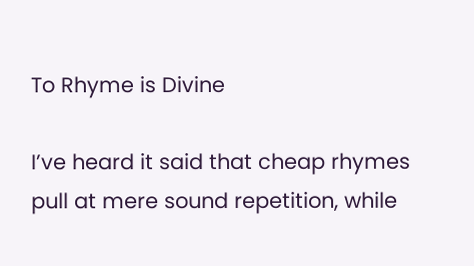To Rhyme is Divine

I’ve heard it said that cheap rhymes pull at mere sound repetition, while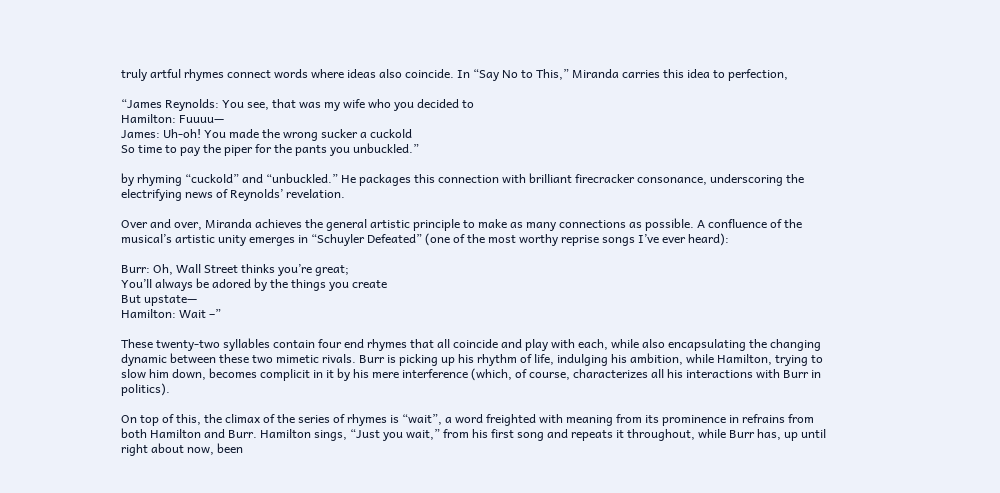truly artful rhymes connect words where ideas also coincide. In “Say No to This,” Miranda carries this idea to perfection,

“James Reynolds: You see, that was my wife who you decided to
Hamilton: Fuuuu—
James: Uh-oh! You made the wrong sucker a cuckold
So time to pay the piper for the pants you unbuckled.”

by rhyming “cuckold” and “unbuckled.” He packages this connection with brilliant firecracker consonance, underscoring the electrifying news of Reynolds’ revelation.

Over and over, Miranda achieves the general artistic principle to make as many connections as possible. A confluence of the musical’s artistic unity emerges in “Schuyler Defeated” (one of the most worthy reprise songs I’ve ever heard):

Burr: Oh, Wall Street thinks you’re great;
You’ll always be adored by the things you create
But upstate—
Hamilton: Wait –”

These twenty-two syllables contain four end rhymes that all coincide and play with each, while also encapsulating the changing dynamic between these two mimetic rivals. Burr is picking up his rhythm of life, indulging his ambition, while Hamilton, trying to slow him down, becomes complicit in it by his mere interference (which, of course, characterizes all his interactions with Burr in politics).

On top of this, the climax of the series of rhymes is “wait”, a word freighted with meaning from its prominence in refrains from both Hamilton and Burr. Hamilton sings, “Just you wait,” from his first song and repeats it throughout, while Burr has, up until right about now, been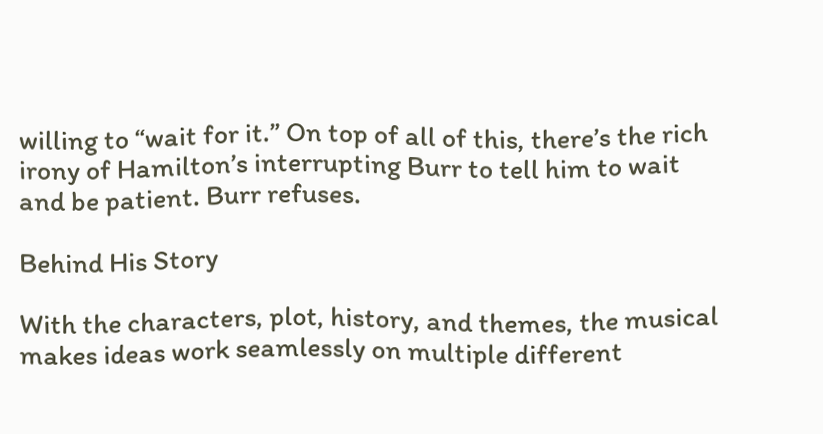willing to “wait for it.” On top of all of this, there’s the rich irony of Hamilton’s interrupting Burr to tell him to wait and be patient. Burr refuses.

Behind His Story

With the characters, plot, history, and themes, the musical makes ideas work seamlessly on multiple different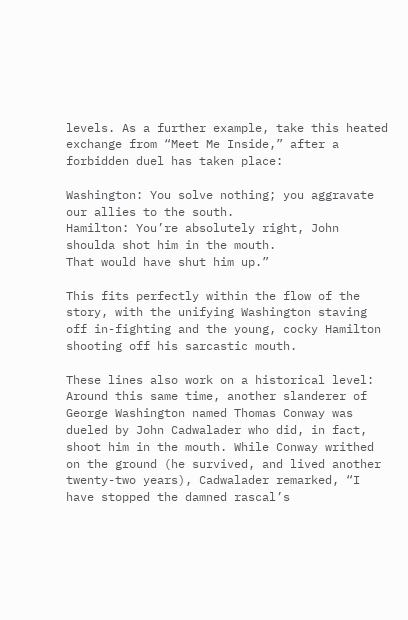levels. As a further example, take this heated exchange from “Meet Me Inside,” after a forbidden duel has taken place:

Washington: You solve nothing; you aggravate our allies to the south.
Hamilton: You’re absolutely right, John shoulda shot him in the mouth.
That would have shut him up.”

This fits perfectly within the flow of the story, with the unifying Washington staving off in-fighting and the young, cocky Hamilton shooting off his sarcastic mouth.

These lines also work on a historical level: Around this same time, another slanderer of George Washington named Thomas Conway was dueled by John Cadwalader who did, in fact, shoot him in the mouth. While Conway writhed on the ground (he survived, and lived another twenty-two years), Cadwalader remarked, “I have stopped the damned rascal’s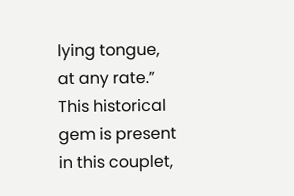lying tongue, at any rate.” This historical gem is present in this couplet,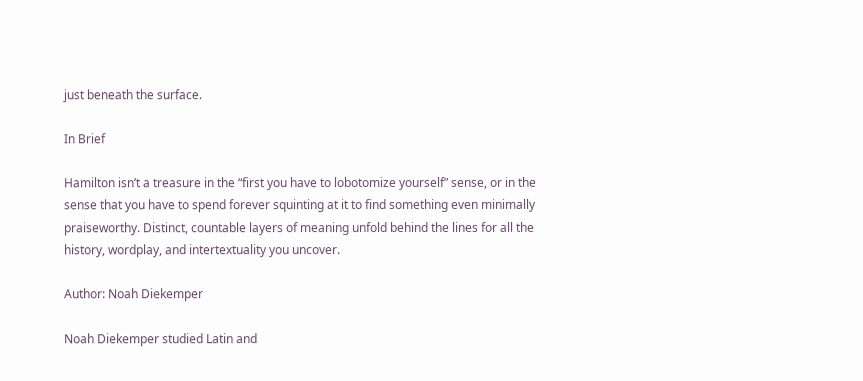just beneath the surface.

In Brief

Hamilton isn’t a treasure in the “first you have to lobotomize yourself” sense, or in the sense that you have to spend forever squinting at it to find something even minimally praiseworthy. Distinct, countable layers of meaning unfold behind the lines for all the history, wordplay, and intertextuality you uncover.

Author: Noah Diekemper

Noah Diekemper studied Latin and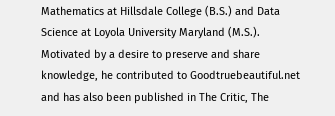Mathematics at Hillsdale College (B.S.) and Data Science at Loyola University Maryland (M.S.). Motivated by a desire to preserve and share knowledge, he contributed to Goodtruebeautiful.net and has also been published in The Critic, The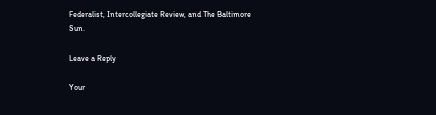Federalist, Intercollegiate Review, and The Baltimore Sun.

Leave a Reply

Your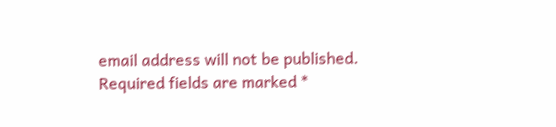email address will not be published. Required fields are marked *